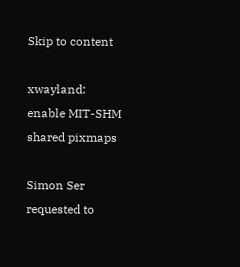Skip to content

xwayland: enable MIT-SHM shared pixmaps

Simon Ser requested to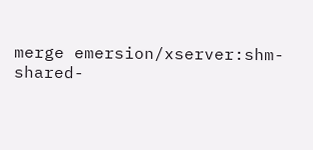merge emersion/xserver:shm-shared-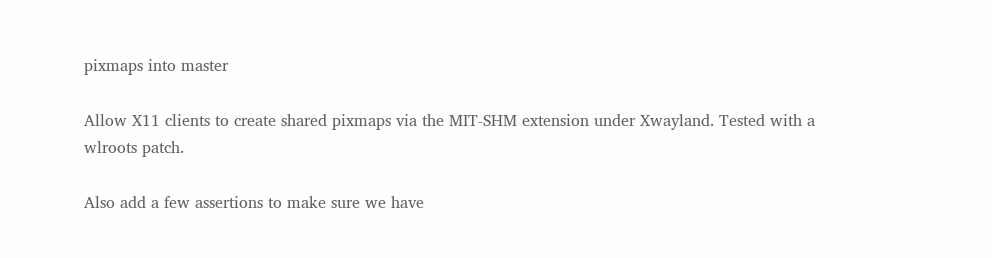pixmaps into master

Allow X11 clients to create shared pixmaps via the MIT-SHM extension under Xwayland. Tested with a wlroots patch.

Also add a few assertions to make sure we have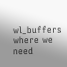wl_buffers where we need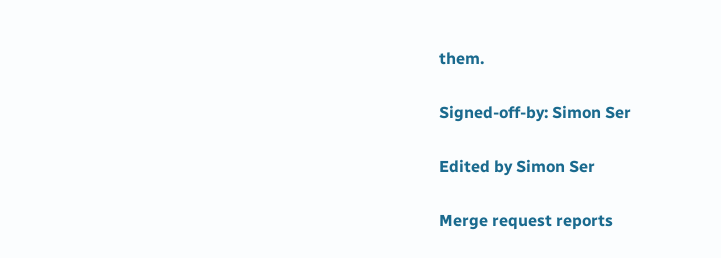them.

Signed-off-by: Simon Ser

Edited by Simon Ser

Merge request reports